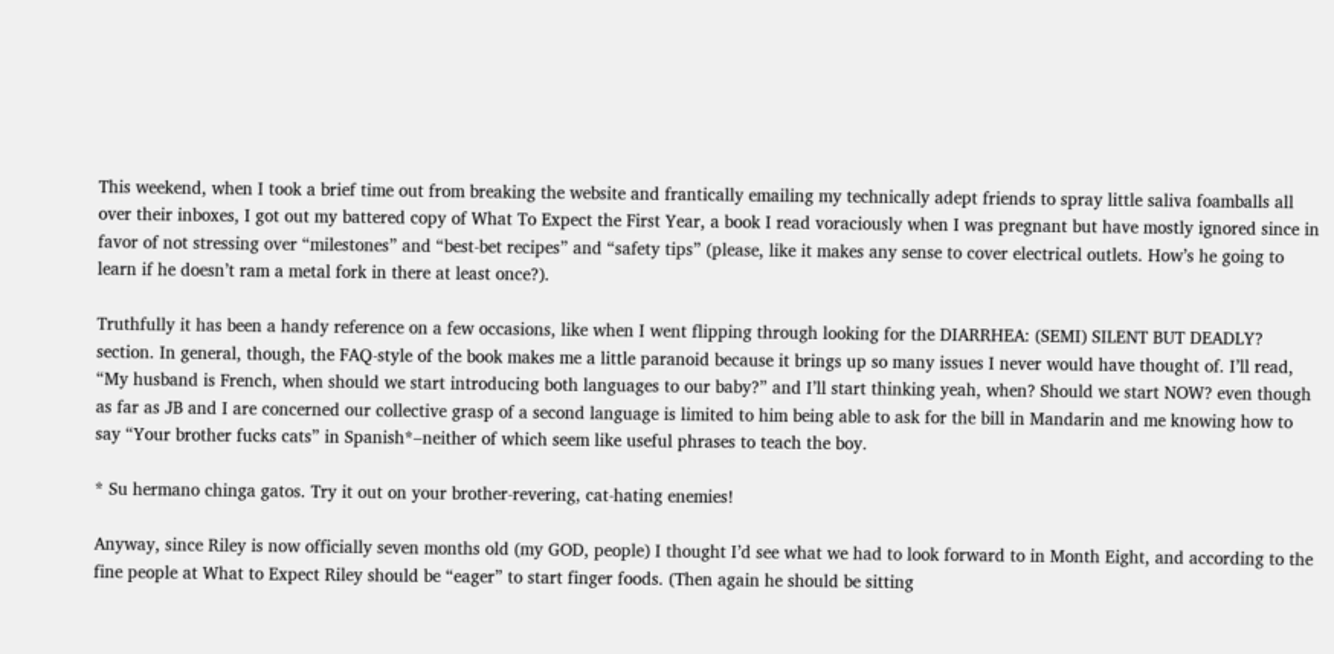This weekend, when I took a brief time out from breaking the website and frantically emailing my technically adept friends to spray little saliva foamballs all over their inboxes, I got out my battered copy of What To Expect the First Year, a book I read voraciously when I was pregnant but have mostly ignored since in favor of not stressing over “milestones” and “best-bet recipes” and “safety tips” (please, like it makes any sense to cover electrical outlets. How’s he going to learn if he doesn’t ram a metal fork in there at least once?).

Truthfully it has been a handy reference on a few occasions, like when I went flipping through looking for the DIARRHEA: (SEMI) SILENT BUT DEADLY? section. In general, though, the FAQ-style of the book makes me a little paranoid because it brings up so many issues I never would have thought of. I’ll read, “My husband is French, when should we start introducing both languages to our baby?” and I’ll start thinking yeah, when? Should we start NOW? even though as far as JB and I are concerned our collective grasp of a second language is limited to him being able to ask for the bill in Mandarin and me knowing how to say “Your brother fucks cats” in Spanish*–neither of which seem like useful phrases to teach the boy.

* Su hermano chinga gatos. Try it out on your brother-revering, cat-hating enemies!

Anyway, since Riley is now officially seven months old (my GOD, people) I thought I’d see what we had to look forward to in Month Eight, and according to the fine people at What to Expect Riley should be “eager” to start finger foods. (Then again he should be sitting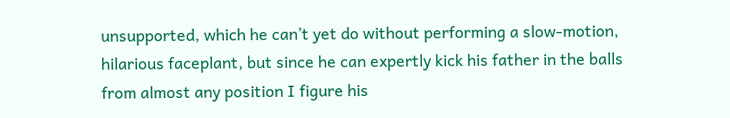unsupported, which he can’t yet do without performing a slow-motion, hilarious faceplant, but since he can expertly kick his father in the balls from almost any position I figure his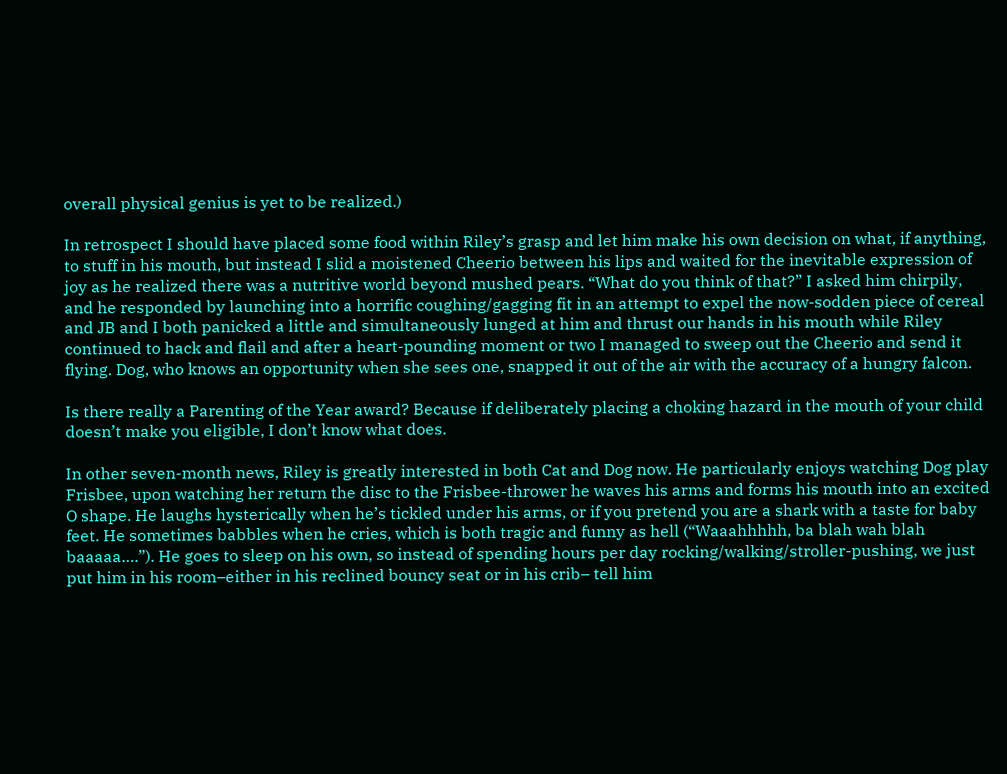overall physical genius is yet to be realized.)

In retrospect I should have placed some food within Riley’s grasp and let him make his own decision on what, if anything, to stuff in his mouth, but instead I slid a moistened Cheerio between his lips and waited for the inevitable expression of joy as he realized there was a nutritive world beyond mushed pears. “What do you think of that?” I asked him chirpily, and he responded by launching into a horrific coughing/gagging fit in an attempt to expel the now-sodden piece of cereal and JB and I both panicked a little and simultaneously lunged at him and thrust our hands in his mouth while Riley continued to hack and flail and after a heart-pounding moment or two I managed to sweep out the Cheerio and send it flying. Dog, who knows an opportunity when she sees one, snapped it out of the air with the accuracy of a hungry falcon.

Is there really a Parenting of the Year award? Because if deliberately placing a choking hazard in the mouth of your child doesn’t make you eligible, I don’t know what does.

In other seven-month news, Riley is greatly interested in both Cat and Dog now. He particularly enjoys watching Dog play Frisbee, upon watching her return the disc to the Frisbee-thrower he waves his arms and forms his mouth into an excited O shape. He laughs hysterically when he’s tickled under his arms, or if you pretend you are a shark with a taste for baby feet. He sometimes babbles when he cries, which is both tragic and funny as hell (“Waaahhhhh, ba blah wah blah baaaaa….”). He goes to sleep on his own, so instead of spending hours per day rocking/walking/stroller-pushing, we just put him in his room–either in his reclined bouncy seat or in his crib– tell him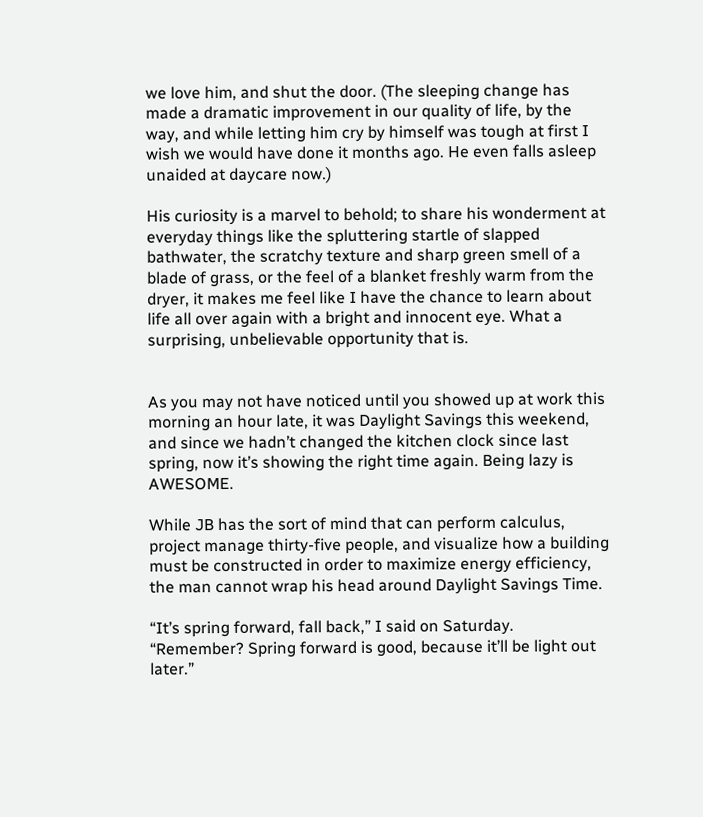we love him, and shut the door. (The sleeping change has made a dramatic improvement in our quality of life, by the way, and while letting him cry by himself was tough at first I wish we would have done it months ago. He even falls asleep unaided at daycare now.)

His curiosity is a marvel to behold; to share his wonderment at everyday things like the spluttering startle of slapped bathwater, the scratchy texture and sharp green smell of a blade of grass, or the feel of a blanket freshly warm from the dryer, it makes me feel like I have the chance to learn about life all over again with a bright and innocent eye. What a surprising, unbelievable opportunity that is.


As you may not have noticed until you showed up at work this morning an hour late, it was Daylight Savings this weekend, and since we hadn’t changed the kitchen clock since last spring, now it’s showing the right time again. Being lazy is AWESOME.

While JB has the sort of mind that can perform calculus, project manage thirty-five people, and visualize how a building must be constructed in order to maximize energy efficiency, the man cannot wrap his head around Daylight Savings Time.

“It’s spring forward, fall back,” I said on Saturday. “Remember? Spring forward is good, because it’ll be light out later.”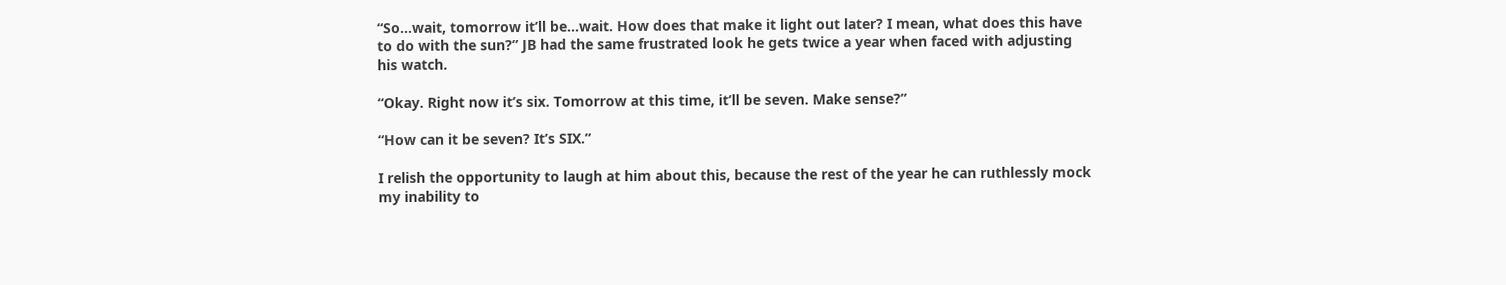“So…wait, tomorrow it’ll be…wait. How does that make it light out later? I mean, what does this have to do with the sun?” JB had the same frustrated look he gets twice a year when faced with adjusting his watch.

“Okay. Right now it’s six. Tomorrow at this time, it’ll be seven. Make sense?”

“How can it be seven? It’s SIX.”

I relish the opportunity to laugh at him about this, because the rest of the year he can ruthlessly mock my inability to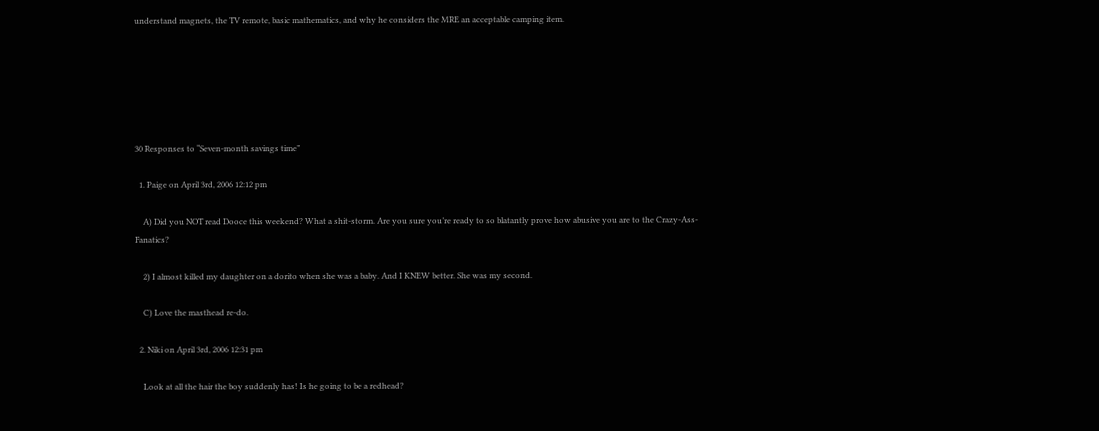understand magnets, the TV remote, basic mathematics, and why he considers the MRE an acceptable camping item.






30 Responses to “Seven-month savings time”

  1. Paige on April 3rd, 2006 12:12 pm

    A) Did you NOT read Dooce this weekend? What a shit-storm. Are you sure you’re ready to so blatantly prove how abusive you are to the Crazy-Ass-Fanatics?

    2) I almost killed my daughter on a dorito when she was a baby. And I KNEW better. She was my second.

    C) Love the masthead re-do.

  2. Niki on April 3rd, 2006 12:31 pm

    Look at all the hair the boy suddenly has! Is he going to be a redhead?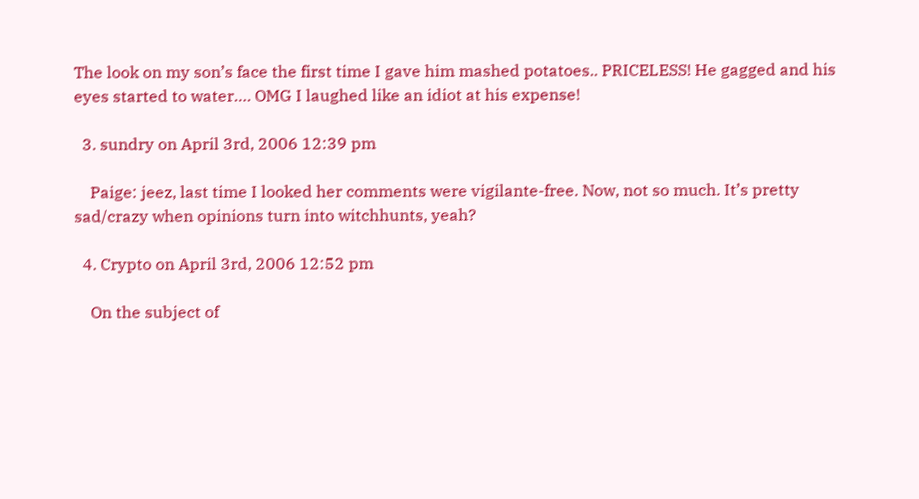The look on my son’s face the first time I gave him mashed potatoes.. PRICELESS! He gagged and his eyes started to water…. OMG I laughed like an idiot at his expense!

  3. sundry on April 3rd, 2006 12:39 pm

    Paige: jeez, last time I looked her comments were vigilante-free. Now, not so much. It’s pretty sad/crazy when opinions turn into witchhunts, yeah?

  4. Crypto on April 3rd, 2006 12:52 pm

    On the subject of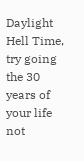Daylight Hell Time, try going the 30 years of your life not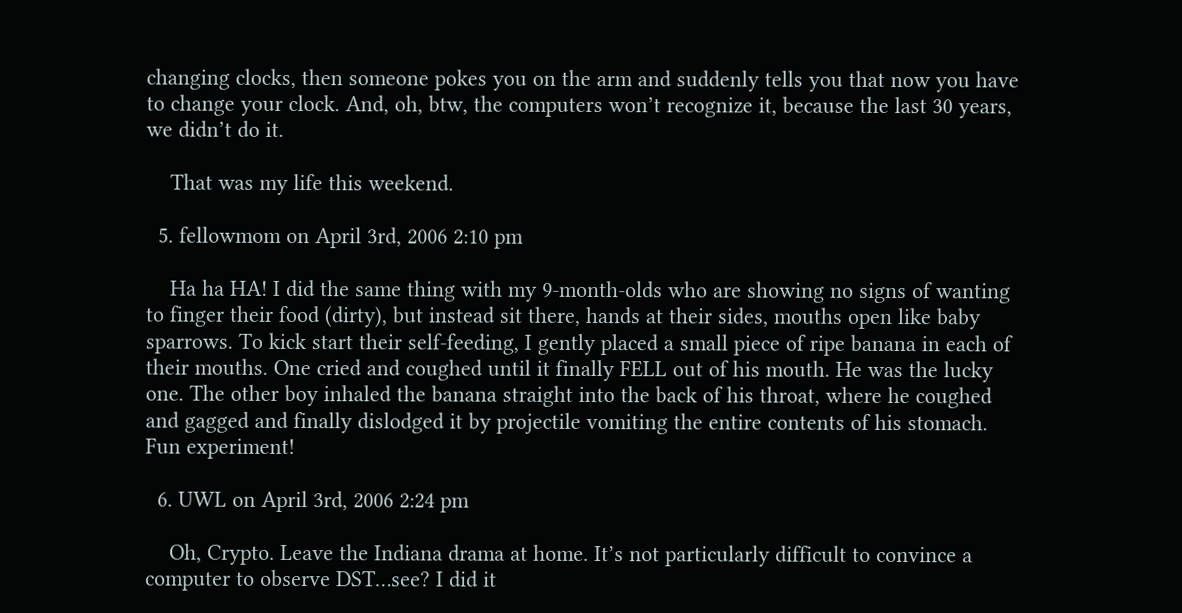changing clocks, then someone pokes you on the arm and suddenly tells you that now you have to change your clock. And, oh, btw, the computers won’t recognize it, because the last 30 years, we didn’t do it.

    That was my life this weekend.

  5. fellowmom on April 3rd, 2006 2:10 pm

    Ha ha HA! I did the same thing with my 9-month-olds who are showing no signs of wanting to finger their food (dirty), but instead sit there, hands at their sides, mouths open like baby sparrows. To kick start their self-feeding, I gently placed a small piece of ripe banana in each of their mouths. One cried and coughed until it finally FELL out of his mouth. He was the lucky one. The other boy inhaled the banana straight into the back of his throat, where he coughed and gagged and finally dislodged it by projectile vomiting the entire contents of his stomach. Fun experiment!

  6. UWL on April 3rd, 2006 2:24 pm

    Oh, Crypto. Leave the Indiana drama at home. It’s not particularly difficult to convince a computer to observe DST…see? I did it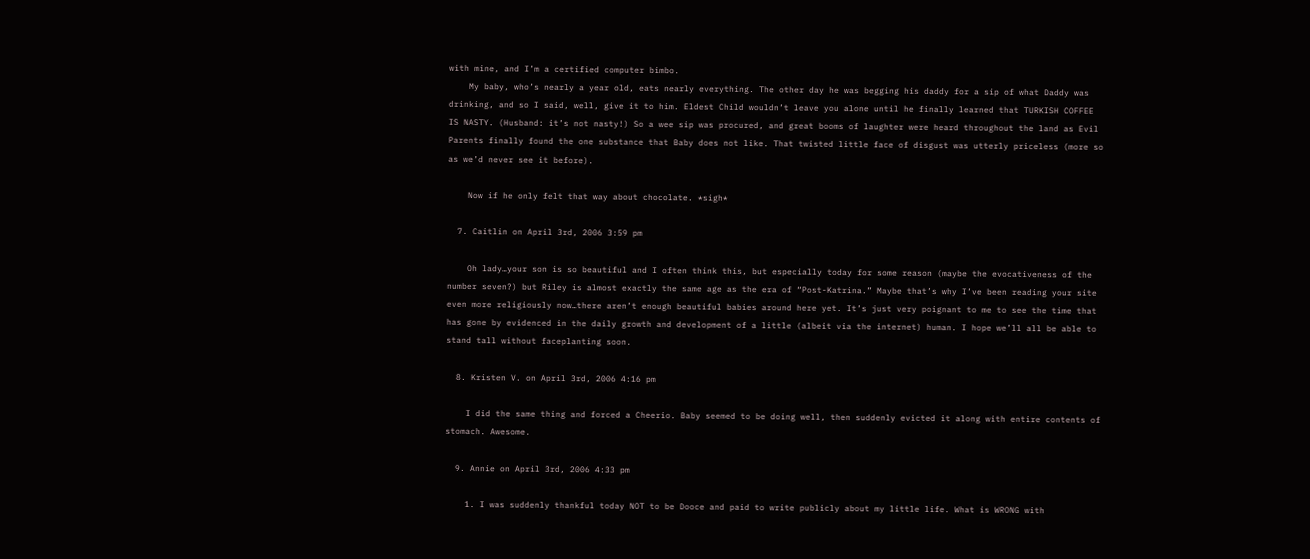with mine, and I’m a certified computer bimbo.
    My baby, who’s nearly a year old, eats nearly everything. The other day he was begging his daddy for a sip of what Daddy was drinking, and so I said, well, give it to him. Eldest Child wouldn’t leave you alone until he finally learned that TURKISH COFFEE IS NASTY. (Husband: it’s not nasty!) So a wee sip was procured, and great booms of laughter were heard throughout the land as Evil Parents finally found the one substance that Baby does not like. That twisted little face of disgust was utterly priceless (more so as we’d never see it before).

    Now if he only felt that way about chocolate. *sigh*

  7. Caitlin on April 3rd, 2006 3:59 pm

    Oh lady…your son is so beautiful and I often think this, but especially today for some reason (maybe the evocativeness of the number seven?) but Riley is almost exactly the same age as the era of “Post-Katrina.” Maybe that’s why I’ve been reading your site even more religiously now…there aren’t enough beautiful babies around here yet. It’s just very poignant to me to see the time that has gone by evidenced in the daily growth and development of a little (albeit via the internet) human. I hope we’ll all be able to stand tall without faceplanting soon.

  8. Kristen V. on April 3rd, 2006 4:16 pm

    I did the same thing and forced a Cheerio. Baby seemed to be doing well, then suddenly evicted it along with entire contents of stomach. Awesome.

  9. Annie on April 3rd, 2006 4:33 pm

    1. I was suddenly thankful today NOT to be Dooce and paid to write publicly about my little life. What is WRONG with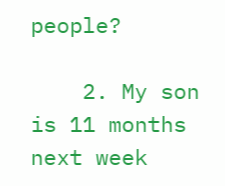people?

    2. My son is 11 months next week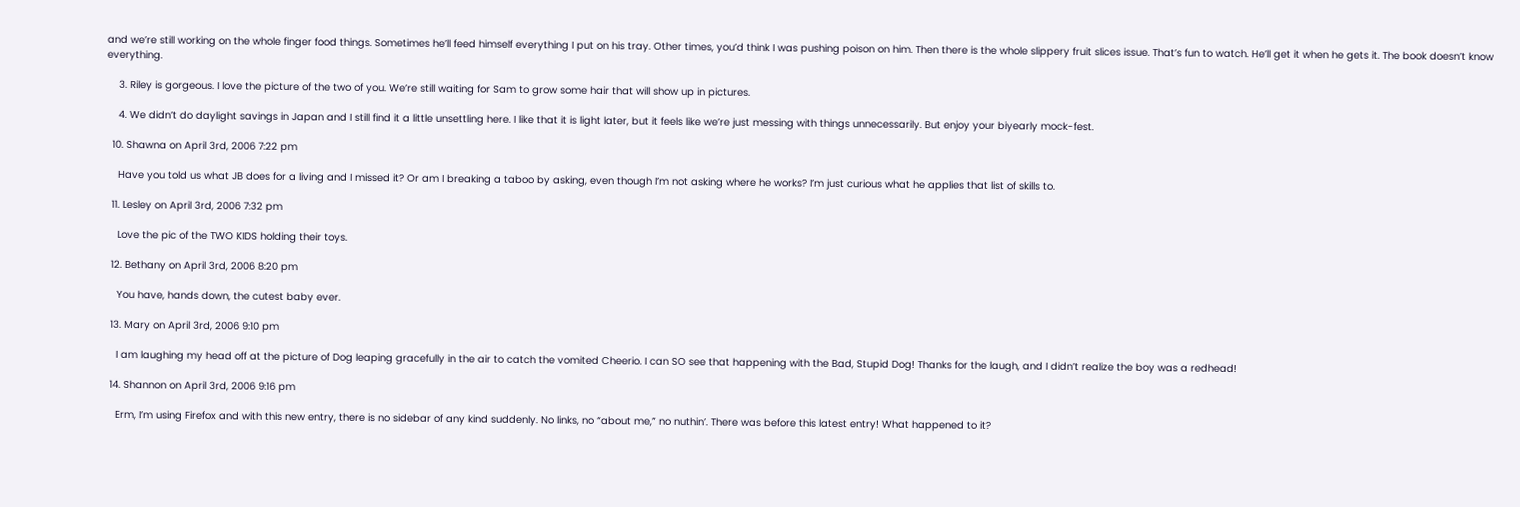and we’re still working on the whole finger food things. Sometimes he’ll feed himself everything I put on his tray. Other times, you’d think I was pushing poison on him. Then there is the whole slippery fruit slices issue. That’s fun to watch. He’ll get it when he gets it. The book doesn’t know everything.

    3. Riley is gorgeous. I love the picture of the two of you. We’re still waiting for Sam to grow some hair that will show up in pictures.

    4. We didn’t do daylight savings in Japan and I still find it a little unsettling here. I like that it is light later, but it feels like we’re just messing with things unnecessarily. But enjoy your biyearly mock-fest.

  10. Shawna on April 3rd, 2006 7:22 pm

    Have you told us what JB does for a living and I missed it? Or am I breaking a taboo by asking, even though I’m not asking where he works? I’m just curious what he applies that list of skills to.

  11. Lesley on April 3rd, 2006 7:32 pm

    Love the pic of the TWO KIDS holding their toys.

  12. Bethany on April 3rd, 2006 8:20 pm

    You have, hands down, the cutest baby ever.

  13. Mary on April 3rd, 2006 9:10 pm

    I am laughing my head off at the picture of Dog leaping gracefully in the air to catch the vomited Cheerio. I can SO see that happening with the Bad, Stupid Dog! Thanks for the laugh, and I didn’t realize the boy was a redhead!

  14. Shannon on April 3rd, 2006 9:16 pm

    Erm, I’m using Firefox and with this new entry, there is no sidebar of any kind suddenly. No links, no “about me,” no nuthin’. There was before this latest entry! What happened to it?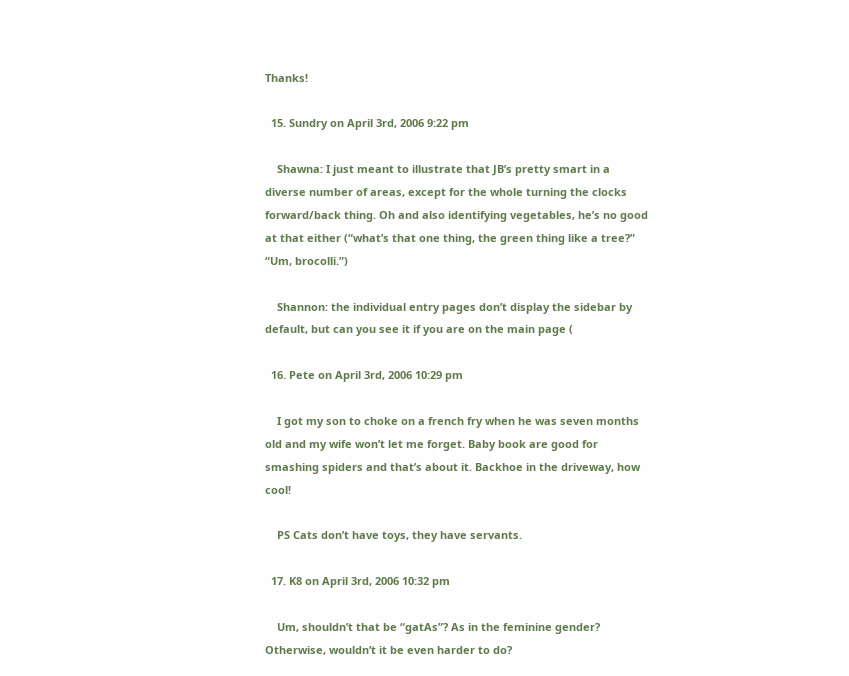Thanks!

  15. Sundry on April 3rd, 2006 9:22 pm

    Shawna: I just meant to illustrate that JB’s pretty smart in a diverse number of areas, except for the whole turning the clocks forward/back thing. Oh and also identifying vegetables, he’s no good at that either (“what’s that one thing, the green thing like a tree?” “Um, brocolli.”)

    Shannon: the individual entry pages don’t display the sidebar by default, but can you see it if you are on the main page (

  16. Pete on April 3rd, 2006 10:29 pm

    I got my son to choke on a french fry when he was seven months old and my wife won’t let me forget. Baby book are good for smashing spiders and that’s about it. Backhoe in the driveway, how cool!

    PS Cats don’t have toys, they have servants.

  17. K8 on April 3rd, 2006 10:32 pm

    Um, shouldn’t that be “gatAs”? As in the feminine gender? Otherwise, wouldn’t it be even harder to do?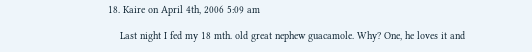18. Kaire on April 4th, 2006 5:09 am

    Last night I fed my 18 mth. old great nephew guacamole. Why? One, he loves it and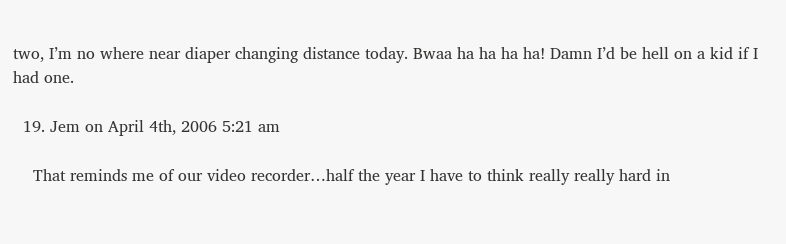two, I’m no where near diaper changing distance today. Bwaa ha ha ha ha! Damn I’d be hell on a kid if I had one.

  19. Jem on April 4th, 2006 5:21 am

    That reminds me of our video recorder…half the year I have to think really really hard in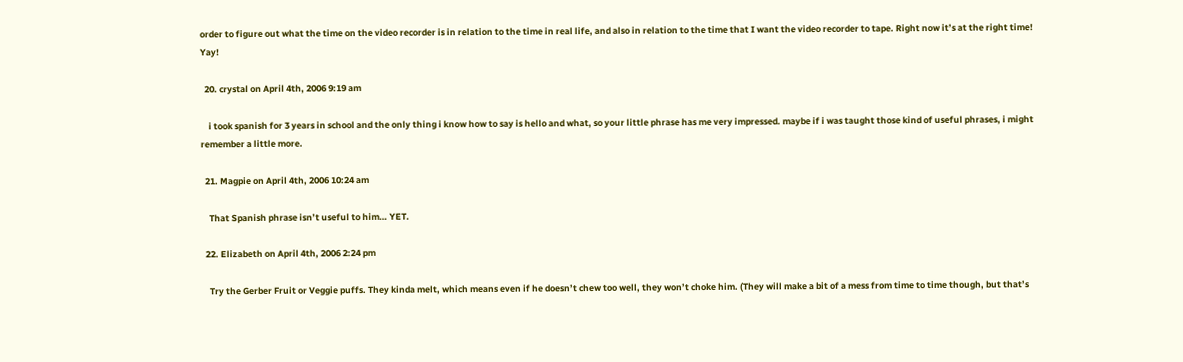order to figure out what the time on the video recorder is in relation to the time in real life, and also in relation to the time that I want the video recorder to tape. Right now it’s at the right time! Yay!

  20. crystal on April 4th, 2006 9:19 am

    i took spanish for 3 years in school and the only thing i know how to say is hello and what, so your little phrase has me very impressed. maybe if i was taught those kind of useful phrases, i might remember a little more.

  21. Magpie on April 4th, 2006 10:24 am

    That Spanish phrase isn’t useful to him… YET.

  22. Elizabeth on April 4th, 2006 2:24 pm

    Try the Gerber Fruit or Veggie puffs. They kinda melt, which means even if he doesn’t chew too well, they won’t choke him. (They will make a bit of a mess from time to time though, but that’s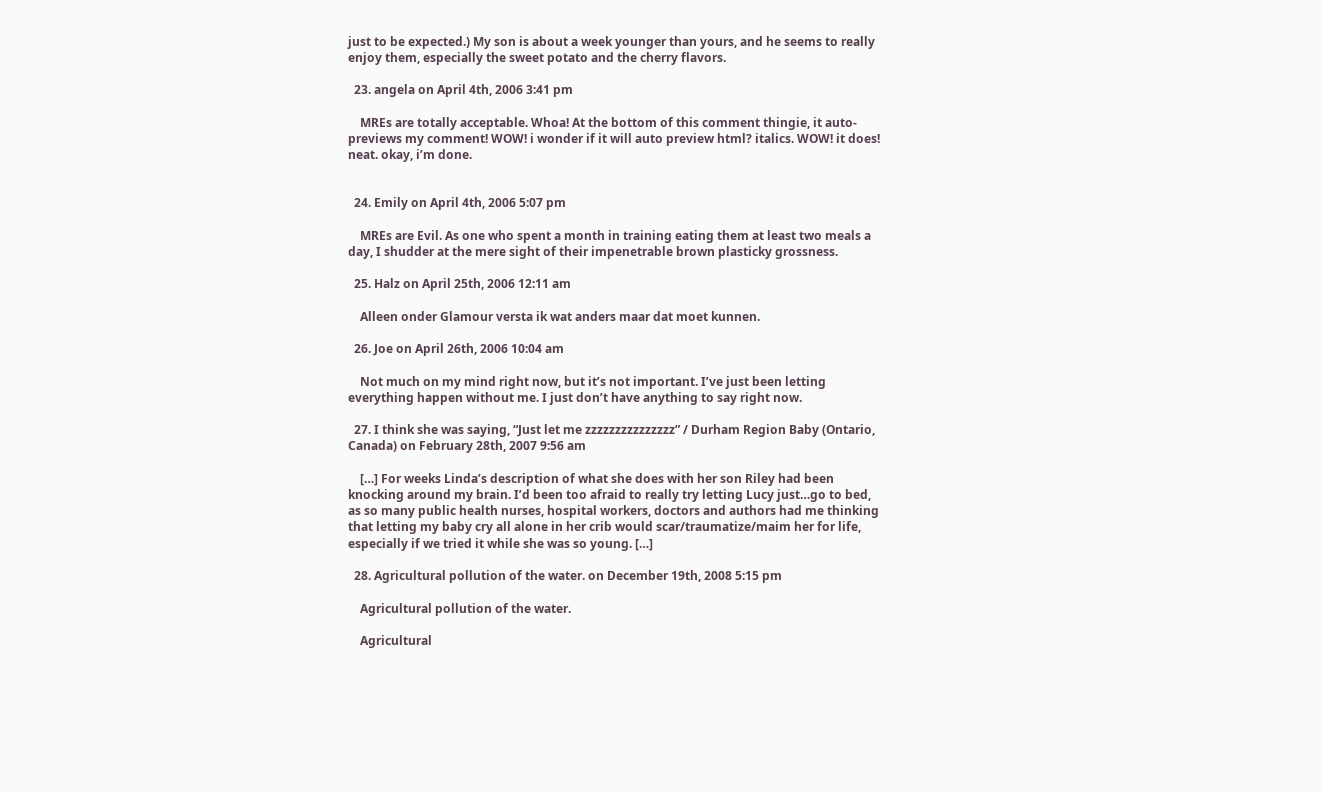just to be expected.) My son is about a week younger than yours, and he seems to really enjoy them, especially the sweet potato and the cherry flavors.

  23. angela on April 4th, 2006 3:41 pm

    MREs are totally acceptable. Whoa! At the bottom of this comment thingie, it auto-previews my comment! WOW! i wonder if it will auto preview html? italics. WOW! it does! neat. okay, i’m done.


  24. Emily on April 4th, 2006 5:07 pm

    MREs are Evil. As one who spent a month in training eating them at least two meals a day, I shudder at the mere sight of their impenetrable brown plasticky grossness.

  25. Halz on April 25th, 2006 12:11 am

    Alleen onder Glamour versta ik wat anders maar dat moet kunnen.

  26. Joe on April 26th, 2006 10:04 am

    Not much on my mind right now, but it’s not important. I’ve just been letting everything happen without me. I just don’t have anything to say right now.

  27. I think she was saying, “Just let me zzzzzzzzzzzzzzz” / Durham Region Baby (Ontario, Canada) on February 28th, 2007 9:56 am

    […] For weeks Linda’s description of what she does with her son Riley had been knocking around my brain. I’d been too afraid to really try letting Lucy just…go to bed, as so many public health nurses, hospital workers, doctors and authors had me thinking that letting my baby cry all alone in her crib would scar/traumatize/maim her for life, especially if we tried it while she was so young. […]

  28. Agricultural pollution of the water. on December 19th, 2008 5:15 pm

    Agricultural pollution of the water.

    Agricultural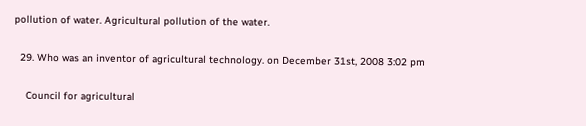pollution of water. Agricultural pollution of the water.

  29. Who was an inventor of agricultural technology. on December 31st, 2008 3:02 pm

    Council for agricultural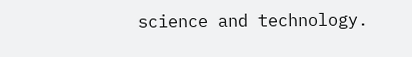science and technology.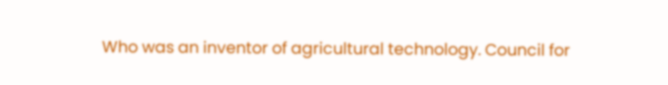Who was an inventor of agricultural technology. Council for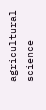agricultural science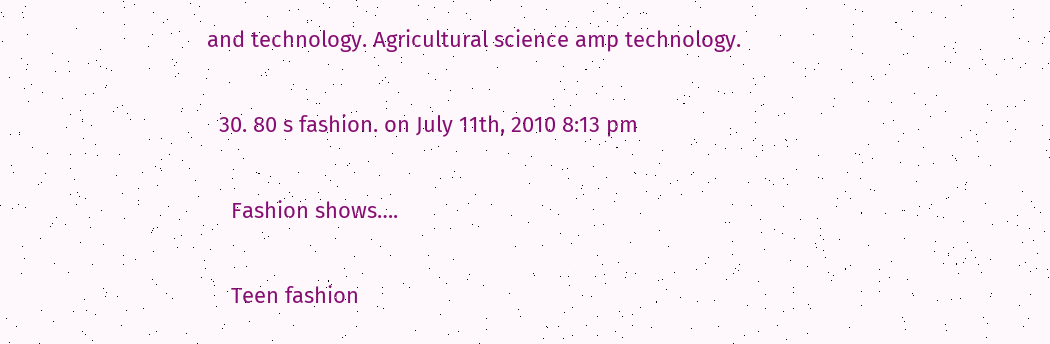and technology. Agricultural science amp technology.

  30. 80 s fashion. on July 11th, 2010 8:13 pm

    Fashion shows….

    Teen fashion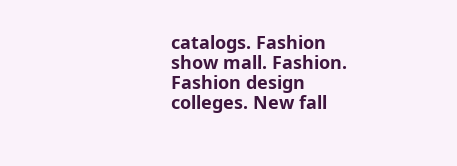catalogs. Fashion show mall. Fashion. Fashion design colleges. New fall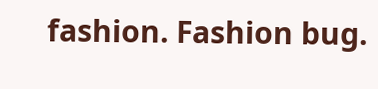fashion. Fashion bug.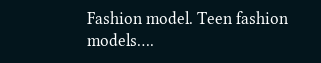Fashion model. Teen fashion models….